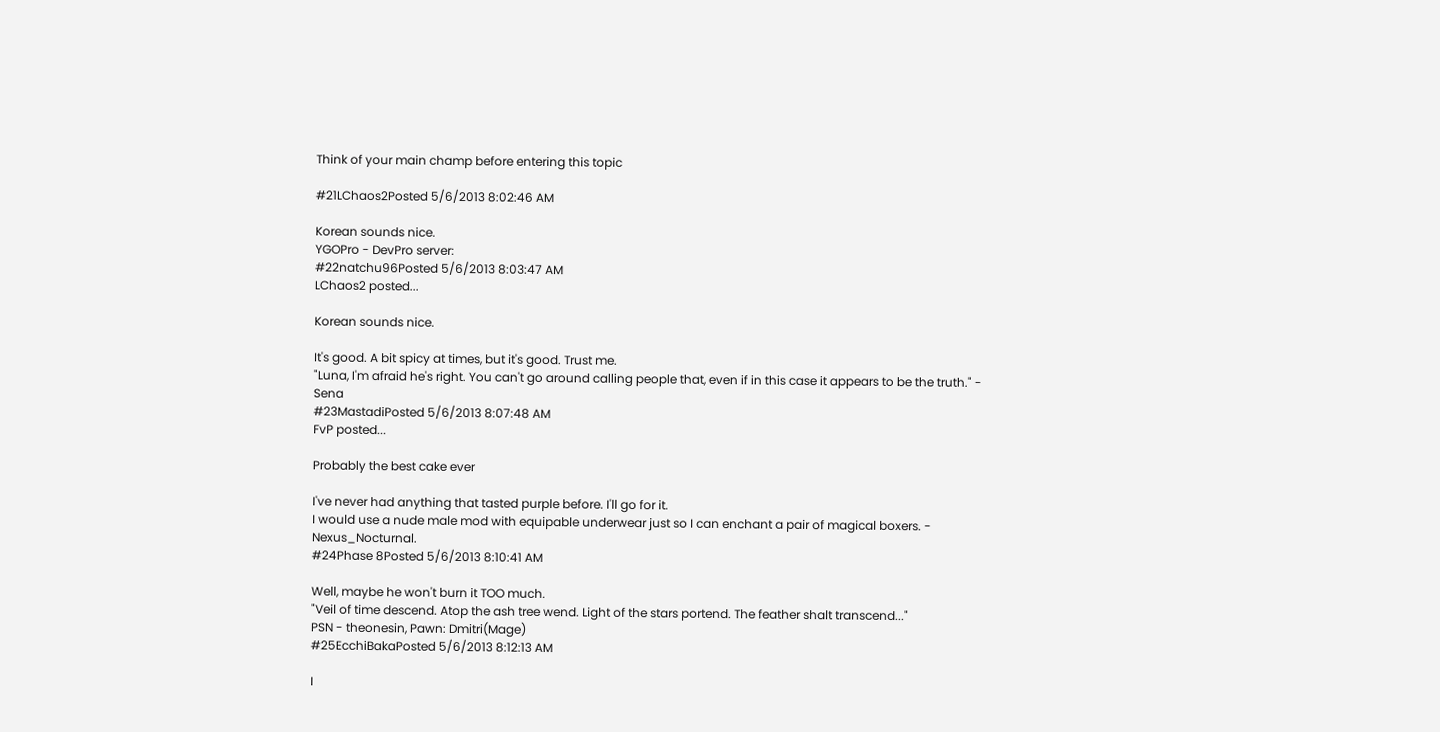Think of your main champ before entering this topic

#21LChaos2Posted 5/6/2013 8:02:46 AM

Korean sounds nice.
YGOPro - DevPro server:
#22natchu96Posted 5/6/2013 8:03:47 AM
LChaos2 posted...

Korean sounds nice.

It's good. A bit spicy at times, but it's good. Trust me.
"Luna, I'm afraid he's right. You can't go around calling people that, even if in this case it appears to be the truth." - Sena
#23MastadiPosted 5/6/2013 8:07:48 AM
FvP posted...

Probably the best cake ever

I've never had anything that tasted purple before. I'll go for it.
I would use a nude male mod with equipable underwear just so I can enchant a pair of magical boxers. - Nexus_Nocturnal.
#24Phase 8Posted 5/6/2013 8:10:41 AM

Well, maybe he won't burn it TOO much.
"Veil of time descend. Atop the ash tree wend. Light of the stars portend. The feather shalt transcend..."
PSN - theonesin, Pawn: Dmitri(Mage)
#25EcchiBakaPosted 5/6/2013 8:12:13 AM

I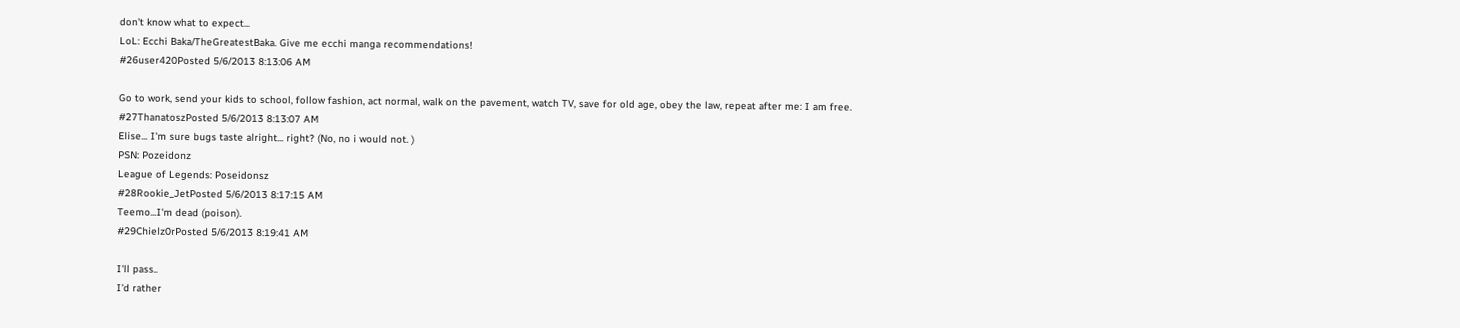don't know what to expect...
LoL: Ecchi Baka/TheGreatestBaka. Give me ecchi manga recommendations!
#26user420Posted 5/6/2013 8:13:06 AM

Go to work, send your kids to school, follow fashion, act normal, walk on the pavement, watch TV, save for old age, obey the law, repeat after me: I am free.
#27ThanatoszPosted 5/6/2013 8:13:07 AM
Elise... I'm sure bugs taste alright... right? (No, no i would not. )
PSN: Pozeidonz
League of Legends: Poseidonsz
#28Rookie_JetPosted 5/6/2013 8:17:15 AM
Teemo...I'm dead (poison).
#29Chielz0rPosted 5/6/2013 8:19:41 AM

I'll pass..
I'd rather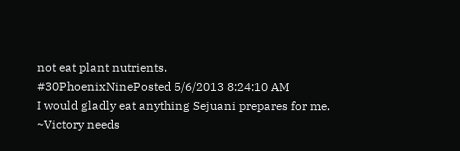not eat plant nutrients.
#30PhoenixNinePosted 5/6/2013 8:24:10 AM
I would gladly eat anything Sejuani prepares for me.
~Victory needs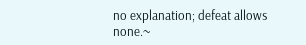no explanation; defeat allows none.~